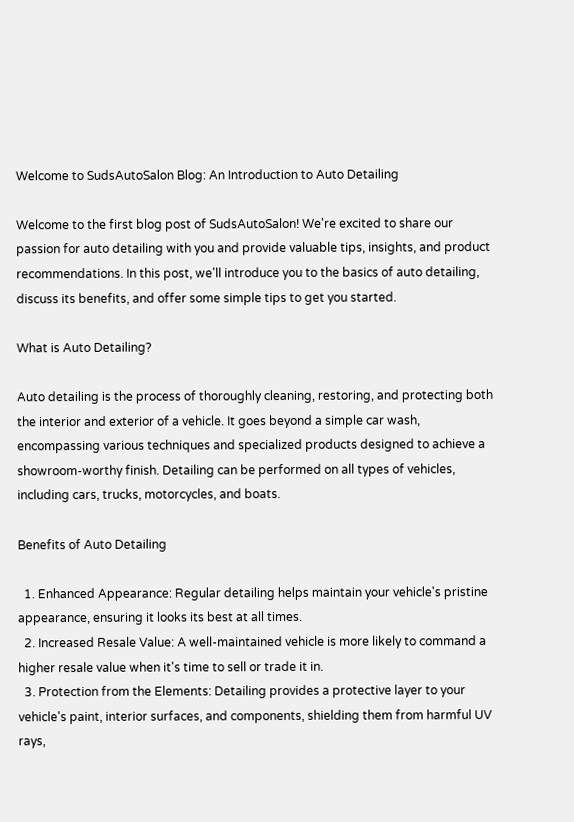Welcome to SudsAutoSalon Blog: An Introduction to Auto Detailing

Welcome to the first blog post of SudsAutoSalon! We're excited to share our passion for auto detailing with you and provide valuable tips, insights, and product recommendations. In this post, we'll introduce you to the basics of auto detailing, discuss its benefits, and offer some simple tips to get you started.

What is Auto Detailing?

Auto detailing is the process of thoroughly cleaning, restoring, and protecting both the interior and exterior of a vehicle. It goes beyond a simple car wash, encompassing various techniques and specialized products designed to achieve a showroom-worthy finish. Detailing can be performed on all types of vehicles, including cars, trucks, motorcycles, and boats.

Benefits of Auto Detailing

  1. Enhanced Appearance: Regular detailing helps maintain your vehicle's pristine appearance, ensuring it looks its best at all times.
  2. Increased Resale Value: A well-maintained vehicle is more likely to command a higher resale value when it's time to sell or trade it in.
  3. Protection from the Elements: Detailing provides a protective layer to your vehicle's paint, interior surfaces, and components, shielding them from harmful UV rays,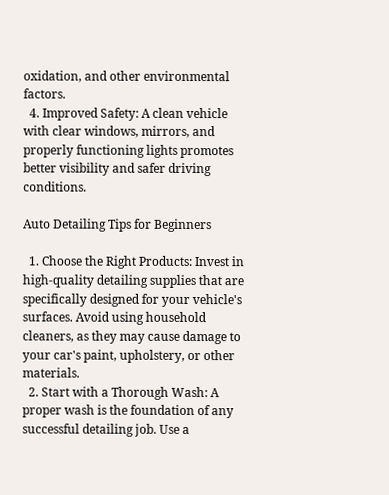oxidation, and other environmental factors.
  4. Improved Safety: A clean vehicle with clear windows, mirrors, and properly functioning lights promotes better visibility and safer driving conditions.

Auto Detailing Tips for Beginners

  1. Choose the Right Products: Invest in high-quality detailing supplies that are specifically designed for your vehicle's surfaces. Avoid using household cleaners, as they may cause damage to your car's paint, upholstery, or other materials.
  2. Start with a Thorough Wash: A proper wash is the foundation of any successful detailing job. Use a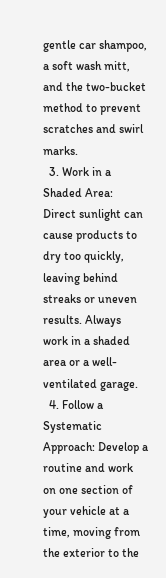gentle car shampoo, a soft wash mitt, and the two-bucket method to prevent scratches and swirl marks.
  3. Work in a Shaded Area: Direct sunlight can cause products to dry too quickly, leaving behind streaks or uneven results. Always work in a shaded area or a well-ventilated garage.
  4. Follow a Systematic Approach: Develop a routine and work on one section of your vehicle at a time, moving from the exterior to the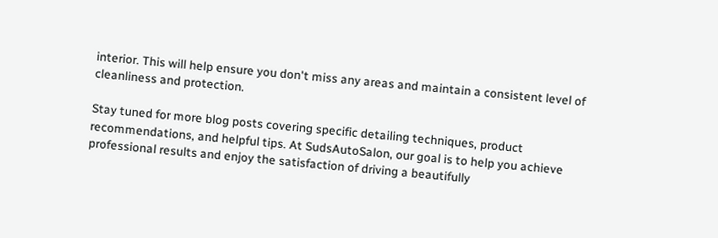interior. This will help ensure you don't miss any areas and maintain a consistent level of cleanliness and protection.

Stay tuned for more blog posts covering specific detailing techniques, product recommendations, and helpful tips. At SudsAutoSalon, our goal is to help you achieve professional results and enjoy the satisfaction of driving a beautifully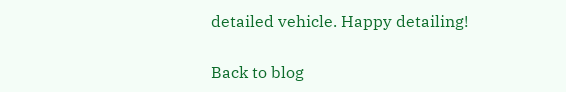detailed vehicle. Happy detailing!

Back to blog